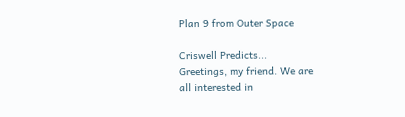Plan 9 from Outer Space

Criswell Predicts...
Greetings, my friend. We are
all interested in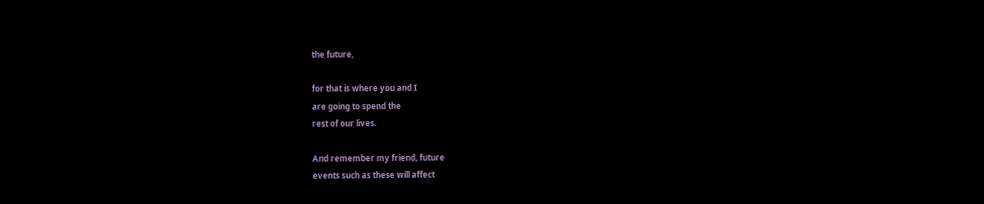the future,

for that is where you and I
are going to spend the
rest of our lives.

And remember my friend, future
events such as these will affect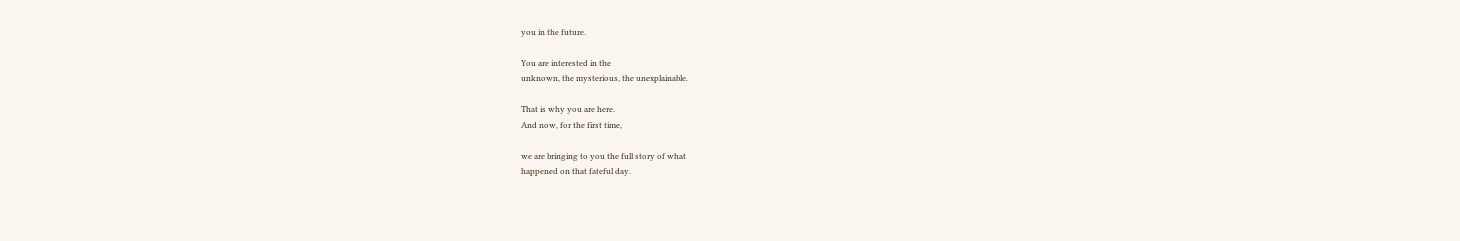you in the future.

You are interested in the
unknown, the mysterious, the unexplainable.

That is why you are here.
And now, for the first time,

we are bringing to you the full story of what
happened on that fateful day.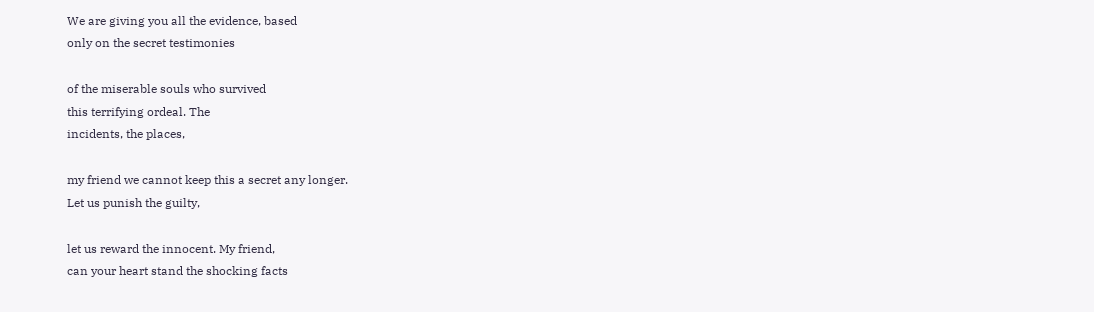We are giving you all the evidence, based
only on the secret testimonies

of the miserable souls who survived
this terrifying ordeal. The
incidents, the places,

my friend we cannot keep this a secret any longer.
Let us punish the guilty,

let us reward the innocent. My friend,
can your heart stand the shocking facts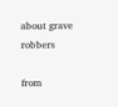about grave robbers

from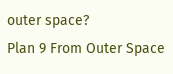outer space?
Plan 9 From Outer Space